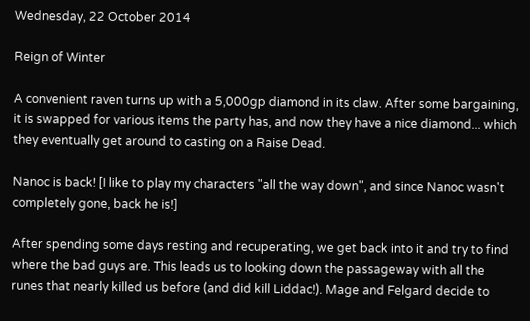Wednesday, 22 October 2014

Reign of Winter

A convenient raven turns up with a 5,000gp diamond in its claw. After some bargaining, it is swapped for various items the party has, and now they have a nice diamond... which they eventually get around to casting on a Raise Dead.

Nanoc is back! [I like to play my characters "all the way down", and since Nanoc wasn't completely gone, back he is!]

After spending some days resting and recuperating, we get back into it and try to find where the bad guys are. This leads us to looking down the passageway with all the runes that nearly killed us before (and did kill Liddac!). Mage and Felgard decide to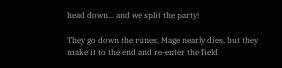head down... and we split the party!

They go down the runes, Mage nearly dies, but they make it to the end and re-enter the field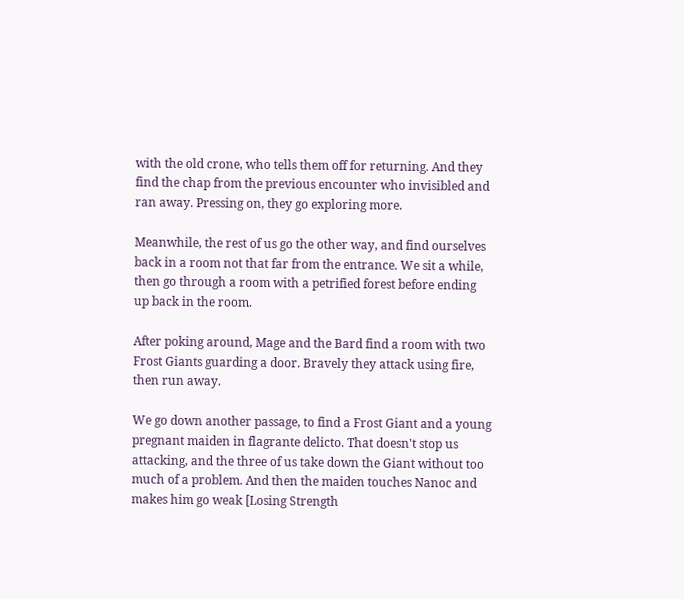with the old crone, who tells them off for returning. And they find the chap from the previous encounter who invisibled and ran away. Pressing on, they go exploring more.

Meanwhile, the rest of us go the other way, and find ourselves back in a room not that far from the entrance. We sit a while, then go through a room with a petrified forest before ending up back in the room.

After poking around, Mage and the Bard find a room with two Frost Giants guarding a door. Bravely they attack using fire, then run away.

We go down another passage, to find a Frost Giant and a young pregnant maiden in flagrante delicto. That doesn't stop us attacking, and the three of us take down the Giant without too much of a problem. And then the maiden touches Nanoc and makes him go weak [Losing Strength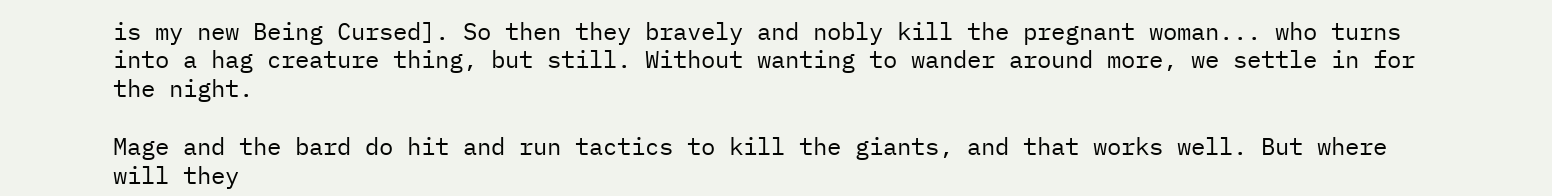is my new Being Cursed]. So then they bravely and nobly kill the pregnant woman... who turns into a hag creature thing, but still. Without wanting to wander around more, we settle in for the night.

Mage and the bard do hit and run tactics to kill the giants, and that works well. But where will they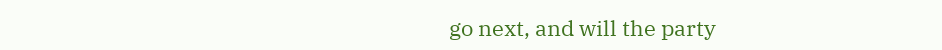go next, and will the party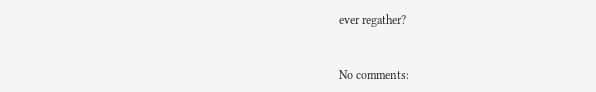ever regather?


No comments: